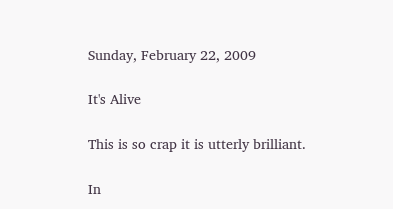Sunday, February 22, 2009

It's Alive

This is so crap it is utterly brilliant.

In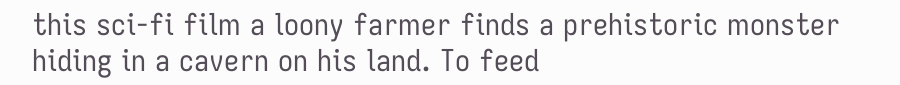this sci-fi film a loony farmer finds a prehistoric monster hiding in a cavern on his land. To feed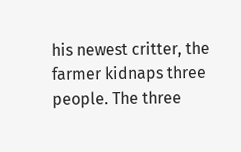his newest critter, the farmer kidnaps three people. The three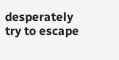desperately try to escape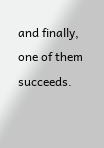and finally, one of them succeeds.